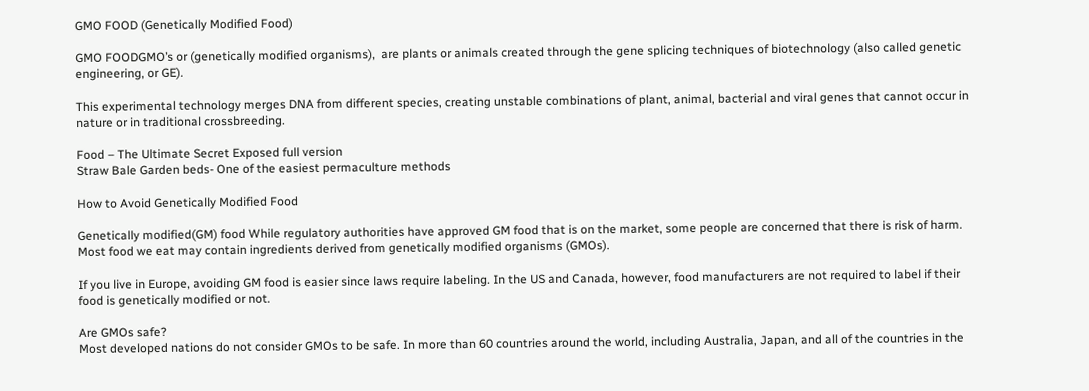GMO FOOD (Genetically Modified Food)

GMO FOODGMO’s or (genetically modified organisms),  are plants or animals created through the gene splicing techniques of biotechnology (also called genetic engineering, or GE).

This experimental technology merges DNA from different species, creating unstable combinations of plant, animal, bacterial and viral genes that cannot occur in nature or in traditional crossbreeding.

Food – The Ultimate Secret Exposed full version
Straw Bale Garden beds- One of the easiest permaculture methods

How to Avoid Genetically Modified Food

Genetically modified(GM) food While regulatory authorities have approved GM food that is on the market, some people are concerned that there is risk of harm. Most food we eat may contain ingredients derived from genetically modified organisms (GMOs).

If you live in Europe, avoiding GM food is easier since laws require labeling. In the US and Canada, however, food manufacturers are not required to label if their food is genetically modified or not.

Are GMOs safe?
Most developed nations do not consider GMOs to be safe. In more than 60 countries around the world, including Australia, Japan, and all of the countries in the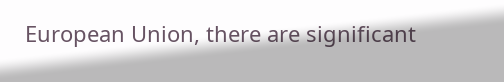European Union, there are significant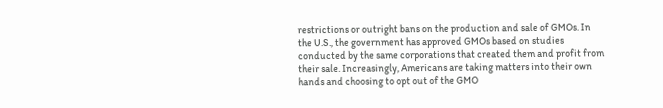restrictions or outright bans on the production and sale of GMOs. In the U.S., the government has approved GMOs based on studies conducted by the same corporations that created them and profit from their sale. Increasingly, Americans are taking matters into their own hands and choosing to opt out of the GMO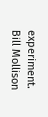experiment. Bill Mollison